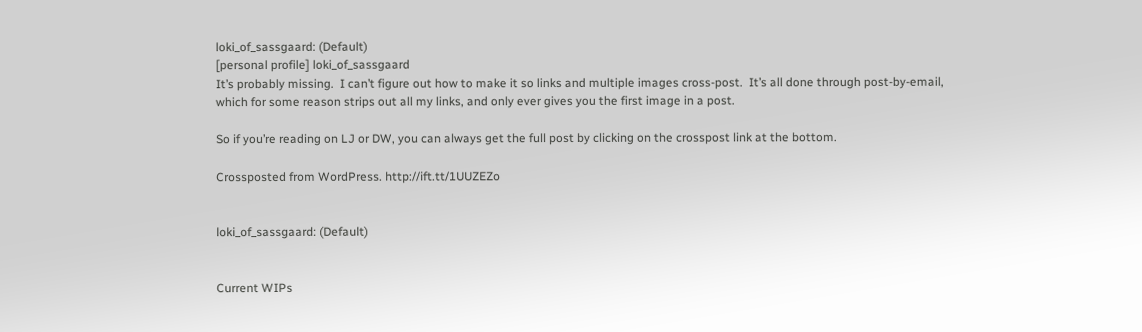loki_of_sassgaard: (Default)
[personal profile] loki_of_sassgaard
It’s probably missing.  I can’t figure out how to make it so links and multiple images cross-post.  It’s all done through post-by-email, which for some reason strips out all my links, and only ever gives you the first image in a post.

So if you’re reading on LJ or DW, you can always get the full post by clicking on the crosspost link at the bottom.

Crossposted from WordPress. http://ift.tt/1UUZEZo


loki_of_sassgaard: (Default)


Current WIPs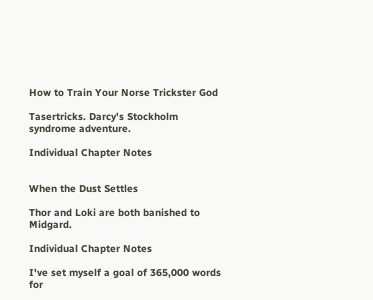How to Train Your Norse Trickster God

Tasertricks. Darcy's Stockholm syndrome adventure.

Individual Chapter Notes


When the Dust Settles

Thor and Loki are both banished to Midgard.

Individual Chapter Notes

I've set myself a goal of 365,000 words for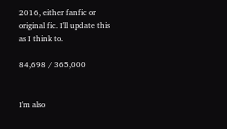2016, either fanfic or original fic. I'll update this as I think to.

84,698 / 365,000


I'm also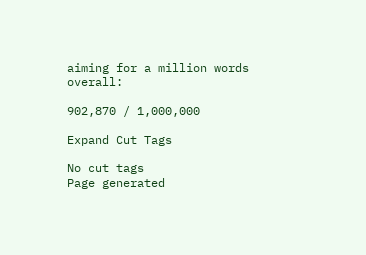aiming for a million words overall:

902,870 / 1,000,000

Expand Cut Tags

No cut tags
Page generated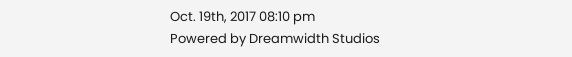Oct. 19th, 2017 08:10 pm
Powered by Dreamwidth Studios